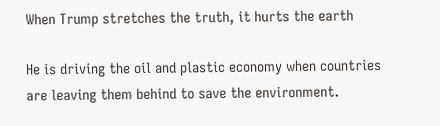When Trump stretches the truth, it hurts the earth

He is driving the oil and plastic economy when countries are leaving them behind to save the environment.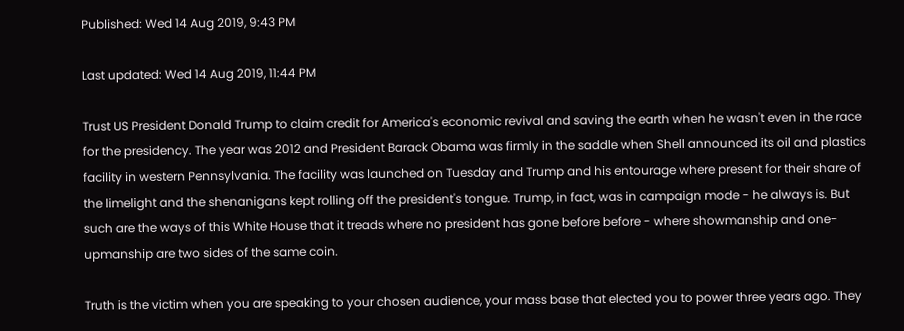Published: Wed 14 Aug 2019, 9:43 PM

Last updated: Wed 14 Aug 2019, 11:44 PM

Trust US President Donald Trump to claim credit for America's economic revival and saving the earth when he wasn't even in the race for the presidency. The year was 2012 and President Barack Obama was firmly in the saddle when Shell announced its oil and plastics facility in western Pennsylvania. The facility was launched on Tuesday and Trump and his entourage where present for their share of the limelight and the shenanigans kept rolling off the president's tongue. Trump, in fact, was in campaign mode - he always is. But such are the ways of this White House that it treads where no president has gone before before - where showmanship and one-upmanship are two sides of the same coin.

Truth is the victim when you are speaking to your chosen audience, your mass base that elected you to power three years ago. They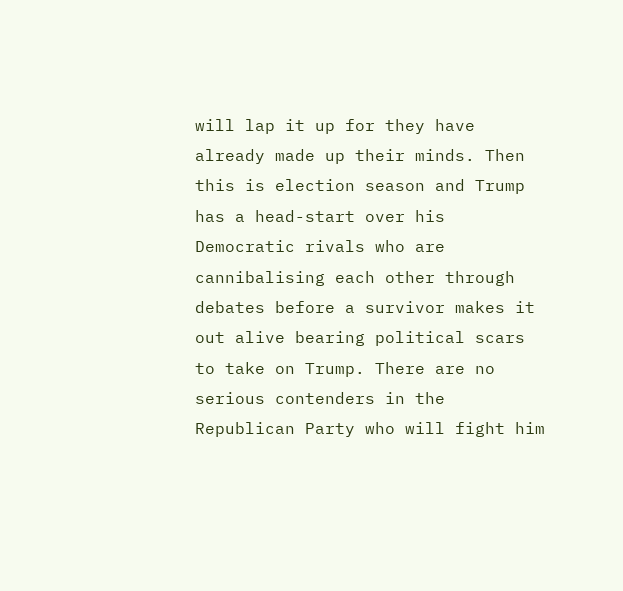will lap it up for they have already made up their minds. Then this is election season and Trump has a head-start over his Democratic rivals who are cannibalising each other through debates before a survivor makes it out alive bearing political scars to take on Trump. There are no serious contenders in the Republican Party who will fight him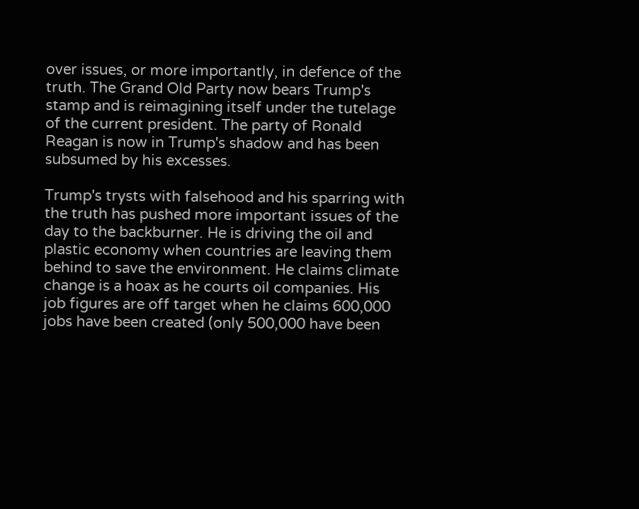over issues, or more importantly, in defence of the truth. The Grand Old Party now bears Trump's stamp and is reimagining itself under the tutelage of the current president. The party of Ronald Reagan is now in Trump's shadow and has been subsumed by his excesses.

Trump's trysts with falsehood and his sparring with the truth has pushed more important issues of the day to the backburner. He is driving the oil and plastic economy when countries are leaving them behind to save the environment. He claims climate change is a hoax as he courts oil companies. His job figures are off target when he claims 600,000 jobs have been created (only 500,000 have been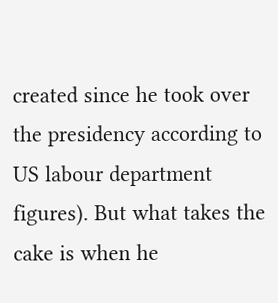created since he took over the presidency according to US labour department figures). But what takes the cake is when he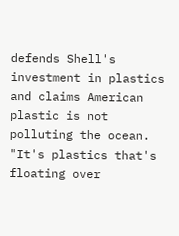defends Shell's investment in plastics and claims American plastic is not polluting the ocean. "It's plastics that's floating over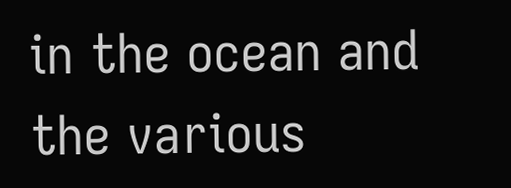in the ocean and the various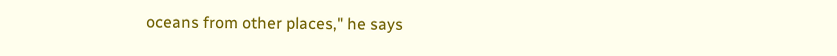oceans from other places," he says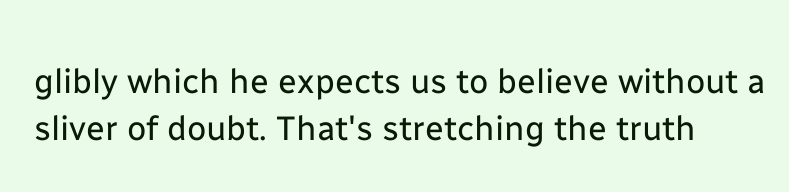glibly which he expects us to believe without a sliver of doubt. That's stretching the truth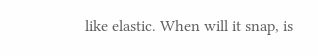like elastic. When will it snap, is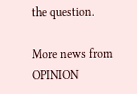the question.

More news from OPINION